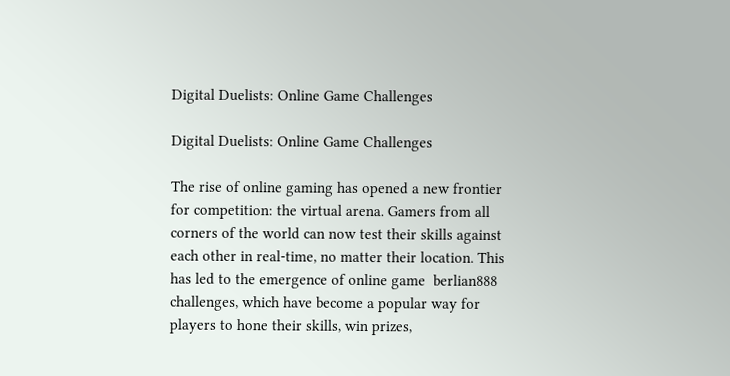Digital Duelists: Online Game Challenges

Digital Duelists: Online Game Challenges

The rise of online gaming has opened a new frontier for competition: the virtual arena. Gamers from all corners of the world can now test their skills against each other in real-time, no matter their location. This has led to the emergence of online game  berlian888 challenges, which have become a popular way for players to hone their skills, win prizes,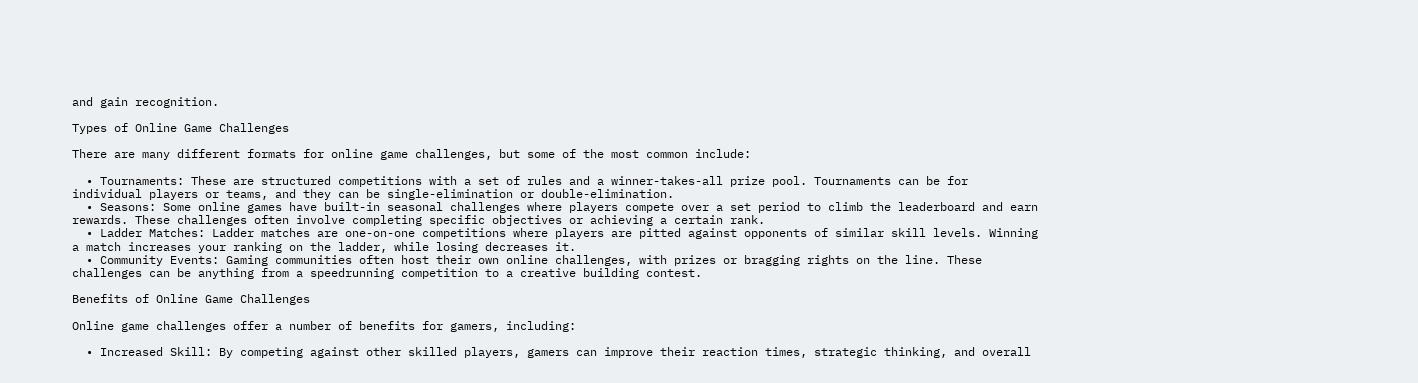and gain recognition.

Types of Online Game Challenges

There are many different formats for online game challenges, but some of the most common include:

  • Tournaments: These are structured competitions with a set of rules and a winner-takes-all prize pool. Tournaments can be for individual players or teams, and they can be single-elimination or double-elimination.
  • Seasons: Some online games have built-in seasonal challenges where players compete over a set period to climb the leaderboard and earn rewards. These challenges often involve completing specific objectives or achieving a certain rank.
  • Ladder Matches: Ladder matches are one-on-one competitions where players are pitted against opponents of similar skill levels. Winning a match increases your ranking on the ladder, while losing decreases it.
  • Community Events: Gaming communities often host their own online challenges, with prizes or bragging rights on the line. These challenges can be anything from a speedrunning competition to a creative building contest.

Benefits of Online Game Challenges

Online game challenges offer a number of benefits for gamers, including:

  • Increased Skill: By competing against other skilled players, gamers can improve their reaction times, strategic thinking, and overall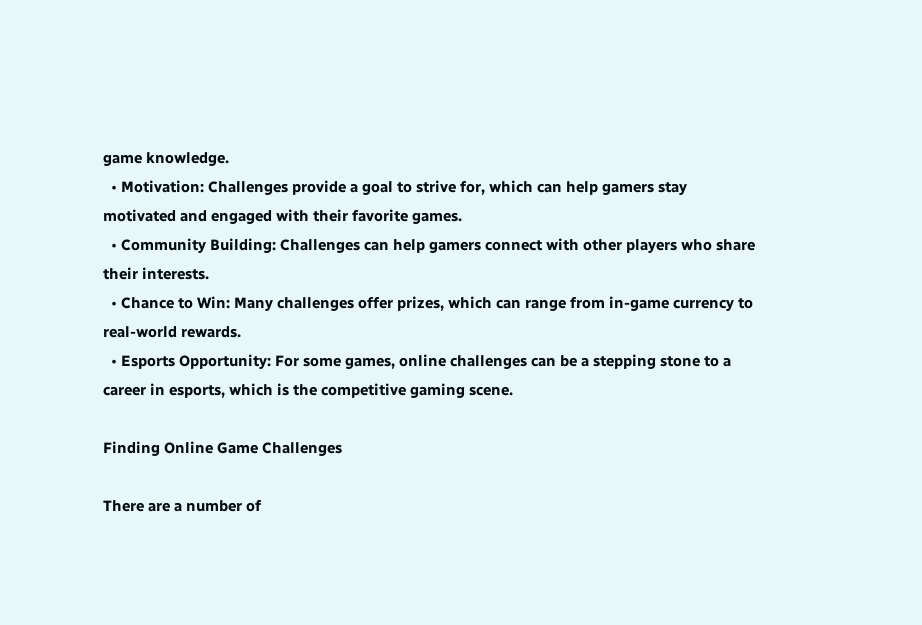game knowledge.
  • Motivation: Challenges provide a goal to strive for, which can help gamers stay motivated and engaged with their favorite games.
  • Community Building: Challenges can help gamers connect with other players who share their interests.
  • Chance to Win: Many challenges offer prizes, which can range from in-game currency to real-world rewards.
  • Esports Opportunity: For some games, online challenges can be a stepping stone to a career in esports, which is the competitive gaming scene.

Finding Online Game Challenges

There are a number of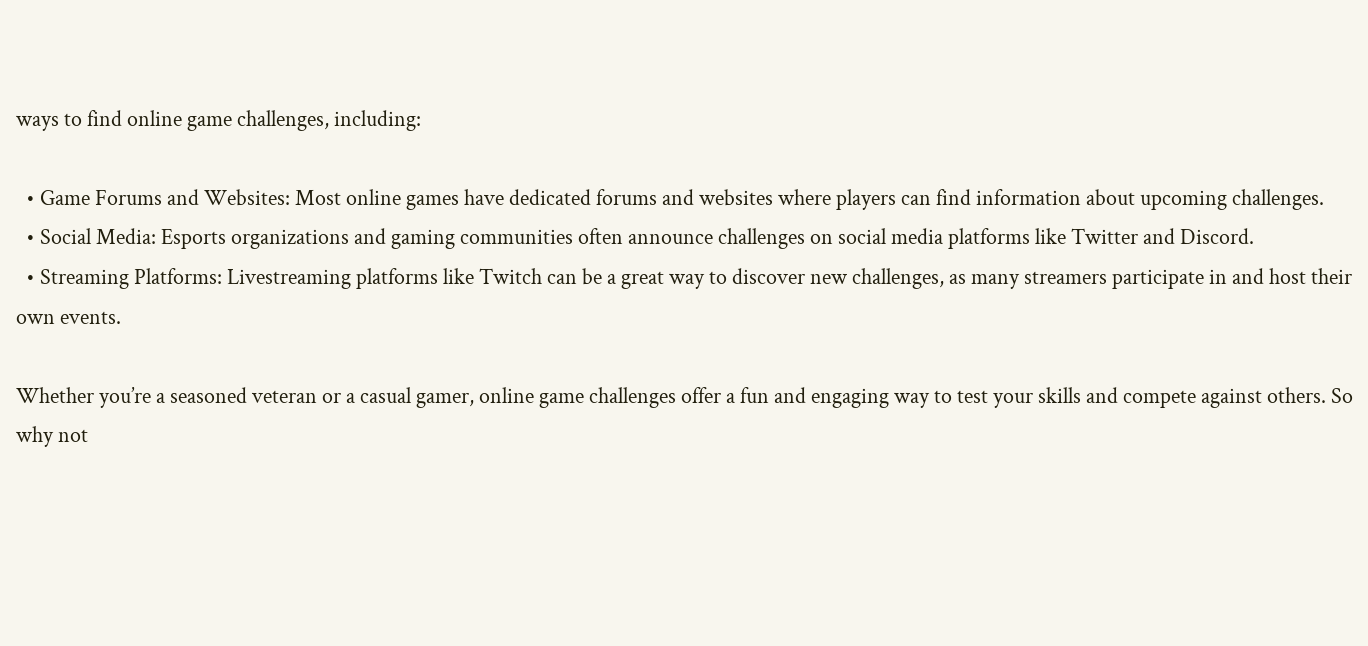ways to find online game challenges, including:

  • Game Forums and Websites: Most online games have dedicated forums and websites where players can find information about upcoming challenges.
  • Social Media: Esports organizations and gaming communities often announce challenges on social media platforms like Twitter and Discord.
  • Streaming Platforms: Livestreaming platforms like Twitch can be a great way to discover new challenges, as many streamers participate in and host their own events.

Whether you’re a seasoned veteran or a casual gamer, online game challenges offer a fun and engaging way to test your skills and compete against others. So why not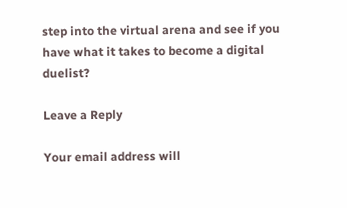step into the virtual arena and see if you have what it takes to become a digital duelist?

Leave a Reply

Your email address will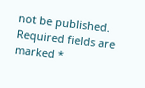not be published. Required fields are marked *